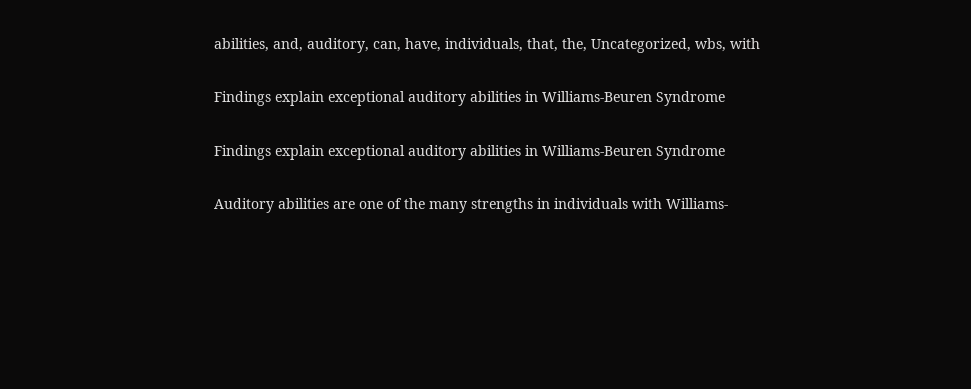abilities, and, auditory, can, have, individuals, that, the, Uncategorized, wbs, with

Findings explain exceptional auditory abilities in Williams-Beuren Syndrome

Findings explain exceptional auditory abilities in Williams-Beuren Syndrome

Auditory abilities are one of the many strengths in individuals with Williams-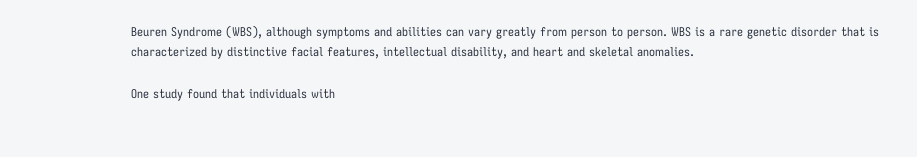Beuren Syndrome (WBS), although symptoms and abilities can vary greatly from person to person. WBS is a rare genetic disorder that is characterized by distinctive facial features, intellectual disability, and heart and skeletal anomalies.

One study found that individuals with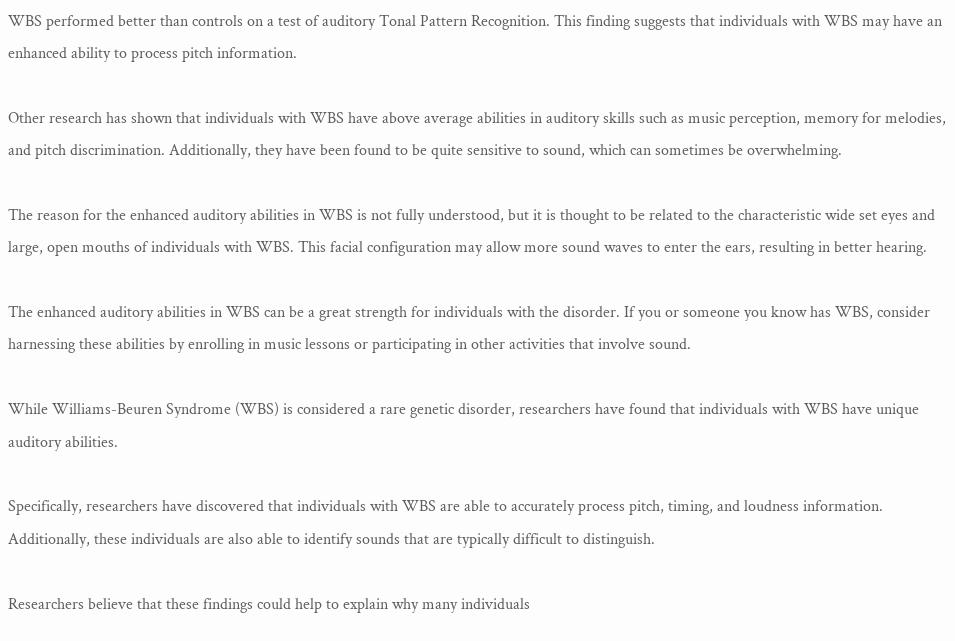WBS performed better than controls on a test of auditory Tonal Pattern Recognition. This finding suggests that individuals with WBS may have an enhanced ability to process pitch information.

Other research has shown that individuals with WBS have above average abilities in auditory skills such as music perception, memory for melodies, and pitch discrimination. Additionally, they have been found to be quite sensitive to sound, which can sometimes be overwhelming.

The reason for the enhanced auditory abilities in WBS is not fully understood, but it is thought to be related to the characteristic wide set eyes and large, open mouths of individuals with WBS. This facial configuration may allow more sound waves to enter the ears, resulting in better hearing.

The enhanced auditory abilities in WBS can be a great strength for individuals with the disorder. If you or someone you know has WBS, consider harnessing these abilities by enrolling in music lessons or participating in other activities that involve sound.

While Williams-Beuren Syndrome (WBS) is considered a rare genetic disorder, researchers have found that individuals with WBS have unique auditory abilities.

Specifically, researchers have discovered that individuals with WBS are able to accurately process pitch, timing, and loudness information. Additionally, these individuals are also able to identify sounds that are typically difficult to distinguish.

Researchers believe that these findings could help to explain why many individuals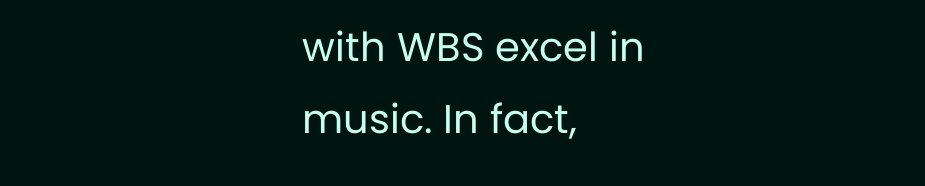with WBS excel in music. In fact,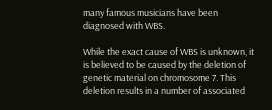many famous musicians have been diagnosed with WBS.

While the exact cause of WBS is unknown, it is believed to be caused by the deletion of genetic material on chromosome 7. This deletion results in a number of associated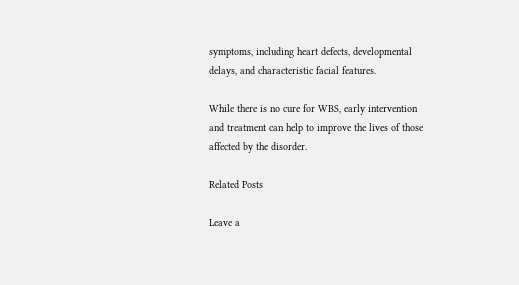symptoms, including heart defects, developmental delays, and characteristic facial features.

While there is no cure for WBS, early intervention and treatment can help to improve the lives of those affected by the disorder.

Related Posts

Leave a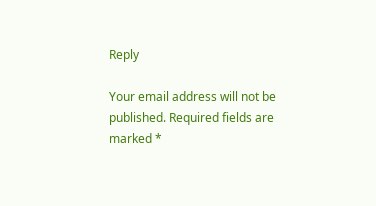Reply

Your email address will not be published. Required fields are marked *